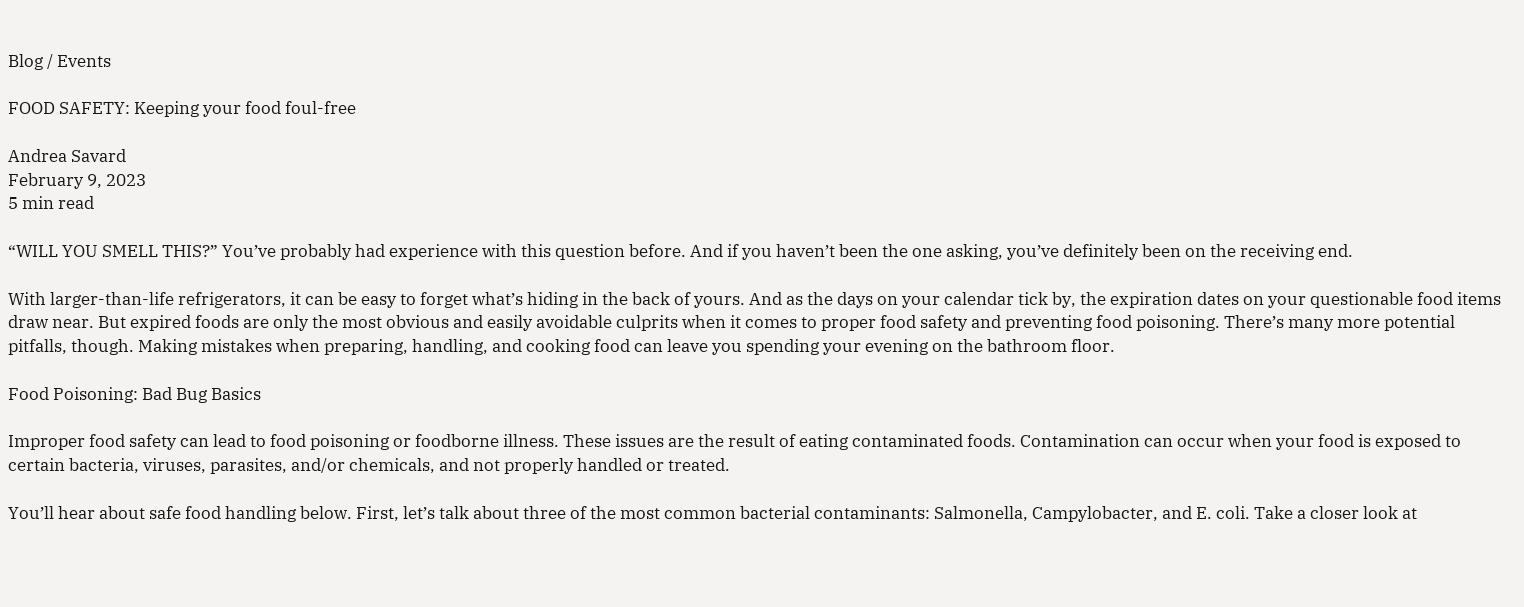Blog / Events

FOOD SAFETY: Keeping your food foul-free

Andrea Savard
February 9, 2023
5 min read

“WILL YOU SMELL THIS?” You’ve probably had experience with this question before. And if you haven’t been the one asking, you’ve definitely been on the receiving end.

With larger-than-life refrigerators, it can be easy to forget what’s hiding in the back of yours. And as the days on your calendar tick by, the expiration dates on your questionable food items draw near. But expired foods are only the most obvious and easily avoidable culprits when it comes to proper food safety and preventing food poisoning. There’s many more potential pitfalls, though. Making mistakes when preparing, handling, and cooking food can leave you spending your evening on the bathroom floor.

Food Poisoning: Bad Bug Basics

Improper food safety can lead to food poisoning or foodborne illness. These issues are the result of eating contaminated foods. Contamination can occur when your food is exposed to certain bacteria, viruses, parasites, and/or chemicals, and not properly handled or treated.

You’ll hear about safe food handling below. First, let’s talk about three of the most common bacterial contaminants: Salmonella, Campylobacter, and E. coli. Take a closer look at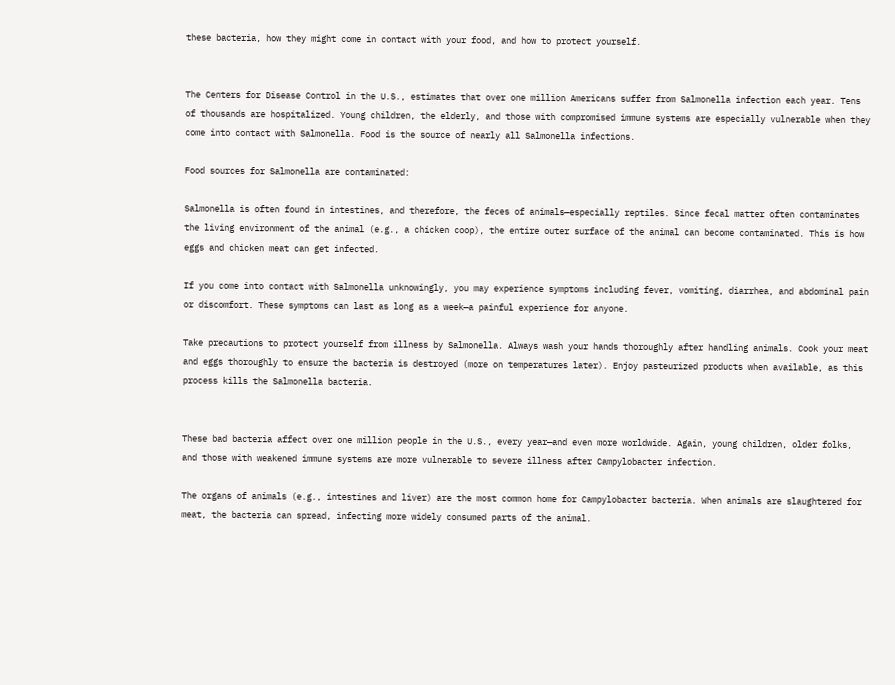these bacteria, how they might come in contact with your food, and how to protect yourself.


The Centers for Disease Control in the U.S., estimates that over one million Americans suffer from Salmonella infection each year. Tens of thousands are hospitalized. Young children, the elderly, and those with compromised immune systems are especially vulnerable when they come into contact with Salmonella. Food is the source of nearly all Salmonella infections.

Food sources for Salmonella are contaminated:

Salmonella is often found in intestines, and therefore, the feces of animals—especially reptiles. Since fecal matter often contaminates the living environment of the animal (e.g., a chicken coop), the entire outer surface of the animal can become contaminated. This is how eggs and chicken meat can get infected.

If you come into contact with Salmonella unknowingly, you may experience symptoms including fever, vomiting, diarrhea, and abdominal pain or discomfort. These symptoms can last as long as a week—a painful experience for anyone.

Take precautions to protect yourself from illness by Salmonella. Always wash your hands thoroughly after handling animals. Cook your meat and eggs thoroughly to ensure the bacteria is destroyed (more on temperatures later). Enjoy pasteurized products when available, as this process kills the Salmonella bacteria.


These bad bacteria affect over one million people in the U.S., every year—and even more worldwide. Again, young children, older folks, and those with weakened immune systems are more vulnerable to severe illness after Campylobacter infection.

The organs of animals (e.g., intestines and liver) are the most common home for Campylobacter bacteria. When animals are slaughtered for meat, the bacteria can spread, infecting more widely consumed parts of the animal.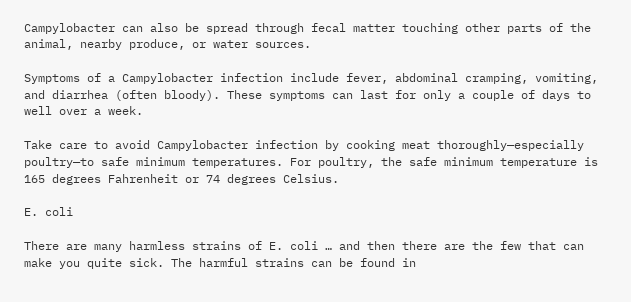Campylobacter can also be spread through fecal matter touching other parts of the animal, nearby produce, or water sources.

Symptoms of a Campylobacter infection include fever, abdominal cramping, vomiting, and diarrhea (often bloody). These symptoms can last for only a couple of days to well over a week.

Take care to avoid Campylobacter infection by cooking meat thoroughly—especially poultry—to safe minimum temperatures. For poultry, the safe minimum temperature is 165 degrees Fahrenheit or 74 degrees Celsius.

E. coli

There are many harmless strains of E. coli … and then there are the few that can make you quite sick. The harmful strains can be found in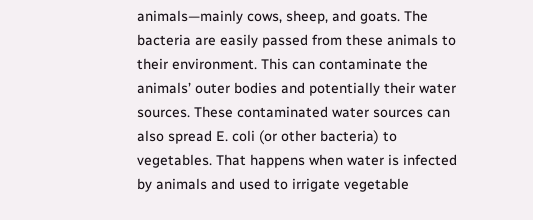animals—mainly cows, sheep, and goats. The bacteria are easily passed from these animals to their environment. This can contaminate the animals’ outer bodies and potentially their water sources. These contaminated water sources can also spread E. coli (or other bacteria) to vegetables. That happens when water is infected by animals and used to irrigate vegetable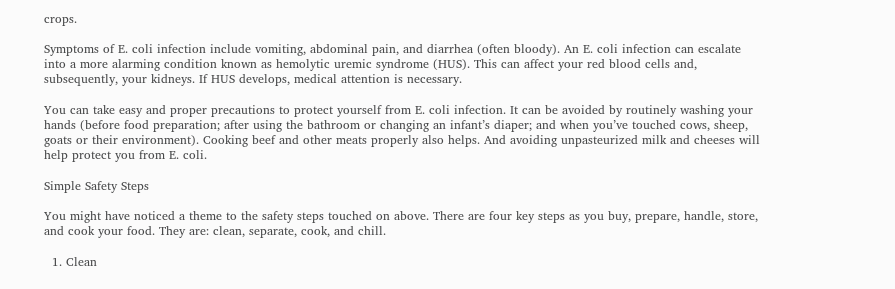crops.

Symptoms of E. coli infection include vomiting, abdominal pain, and diarrhea (often bloody). An E. coli infection can escalate into a more alarming condition known as hemolytic uremic syndrome (HUS). This can affect your red blood cells and, subsequently, your kidneys. If HUS develops, medical attention is necessary.

You can take easy and proper precautions to protect yourself from E. coli infection. It can be avoided by routinely washing your hands (before food preparation; after using the bathroom or changing an infant’s diaper; and when you’ve touched cows, sheep, goats or their environment). Cooking beef and other meats properly also helps. And avoiding unpasteurized milk and cheeses will help protect you from E. coli.

Simple Safety Steps

You might have noticed a theme to the safety steps touched on above. There are four key steps as you buy, prepare, handle, store, and cook your food. They are: clean, separate, cook, and chill.

  1. Clean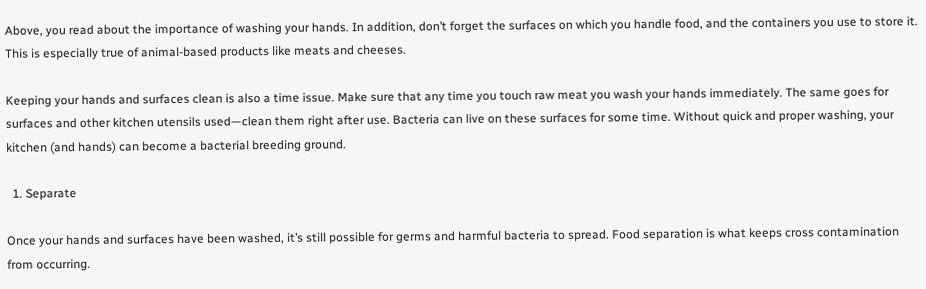Above, you read about the importance of washing your hands. In addition, don’t forget the surfaces on which you handle food, and the containers you use to store it. This is especially true of animal-based products like meats and cheeses.

Keeping your hands and surfaces clean is also a time issue. Make sure that any time you touch raw meat you wash your hands immediately. The same goes for surfaces and other kitchen utensils used—clean them right after use. Bacteria can live on these surfaces for some time. Without quick and proper washing, your kitchen (and hands) can become a bacterial breeding ground.

  1. Separate

Once your hands and surfaces have been washed, it’s still possible for germs and harmful bacteria to spread. Food separation is what keeps cross contamination from occurring.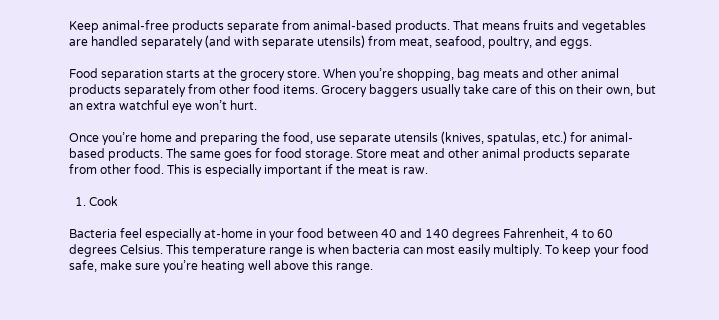Keep animal-free products separate from animal-based products. That means fruits and vegetables are handled separately (and with separate utensils) from meat, seafood, poultry, and eggs.

Food separation starts at the grocery store. When you’re shopping, bag meats and other animal products separately from other food items. Grocery baggers usually take care of this on their own, but an extra watchful eye won’t hurt.

Once you’re home and preparing the food, use separate utensils (knives, spatulas, etc.) for animal-based products. The same goes for food storage. Store meat and other animal products separate from other food. This is especially important if the meat is raw.

  1. Cook

Bacteria feel especially at-home in your food between 40 and 140 degrees Fahrenheit, 4 to 60 degrees Celsius. This temperature range is when bacteria can most easily multiply. To keep your food safe, make sure you’re heating well above this range.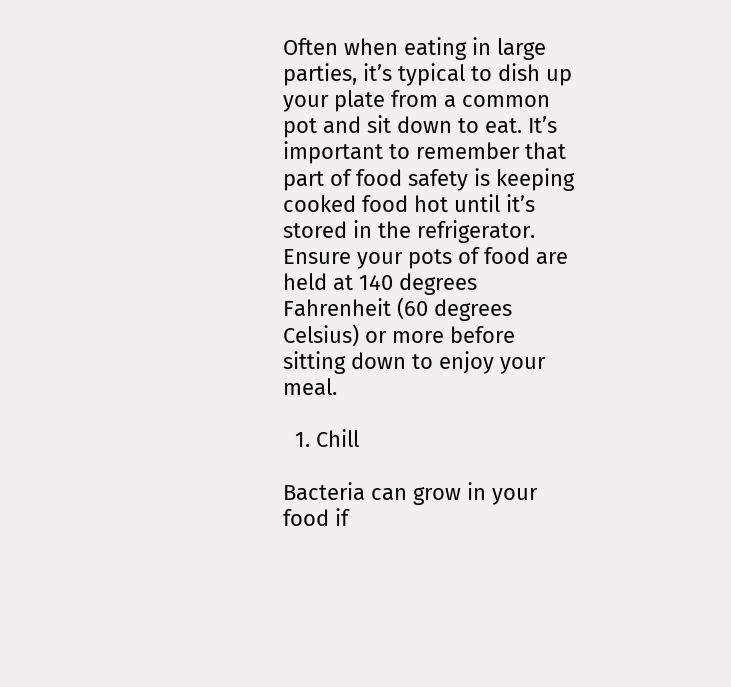Often when eating in large parties, it’s typical to dish up your plate from a common pot and sit down to eat. It’s important to remember that part of food safety is keeping cooked food hot until it’s stored in the refrigerator. Ensure your pots of food are held at 140 degrees Fahrenheit (60 degrees Celsius) or more before sitting down to enjoy your meal.

  1. Chill

Bacteria can grow in your food if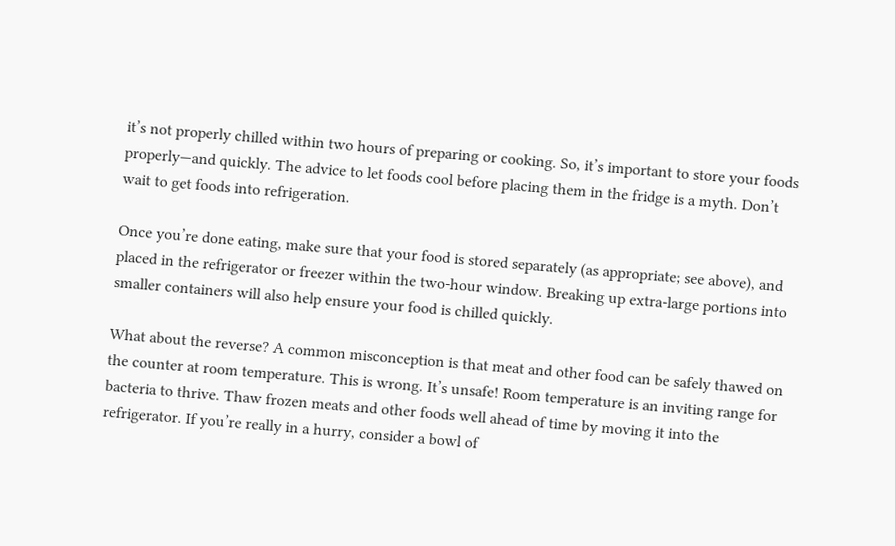it’s not properly chilled within two hours of preparing or cooking. So, it’s important to store your foods properly—and quickly. The advice to let foods cool before placing them in the fridge is a myth. Don’t wait to get foods into refrigeration.

Once you’re done eating, make sure that your food is stored separately (as appropriate; see above), and placed in the refrigerator or freezer within the two-hour window. Breaking up extra-large portions into smaller containers will also help ensure your food is chilled quickly.

What about the reverse? A common misconception is that meat and other food can be safely thawed on the counter at room temperature. This is wrong. It’s unsafe! Room temperature is an inviting range for bacteria to thrive. Thaw frozen meats and other foods well ahead of time by moving it into the refrigerator. If you’re really in a hurry, consider a bowl of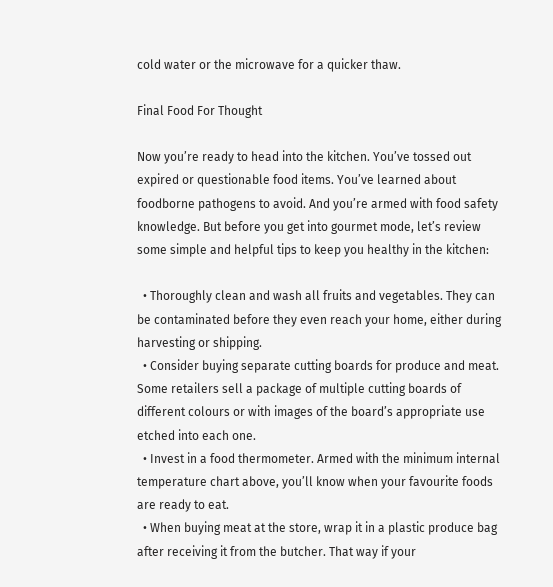cold water or the microwave for a quicker thaw.

Final Food For Thought

Now you’re ready to head into the kitchen. You’ve tossed out expired or questionable food items. You’ve learned about foodborne pathogens to avoid. And you’re armed with food safety knowledge. But before you get into gourmet mode, let’s review some simple and helpful tips to keep you healthy in the kitchen:

  • Thoroughly clean and wash all fruits and vegetables. They can be contaminated before they even reach your home, either during harvesting or shipping.
  • Consider buying separate cutting boards for produce and meat. Some retailers sell a package of multiple cutting boards of different colours or with images of the board’s appropriate use etched into each one.
  • Invest in a food thermometer. Armed with the minimum internal temperature chart above, you’ll know when your favourite foods are ready to eat.
  • When buying meat at the store, wrap it in a plastic produce bag after receiving it from the butcher. That way if your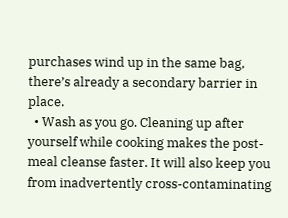purchases wind up in the same bag, there’s already a secondary barrier in place.
  • Wash as you go. Cleaning up after yourself while cooking makes the post-meal cleanse faster. It will also keep you from inadvertently cross-contaminating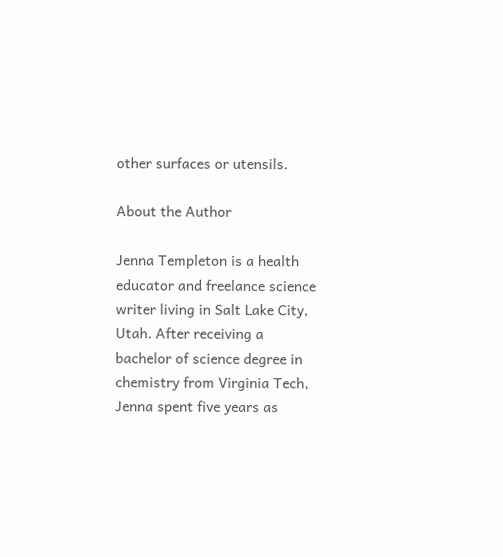other surfaces or utensils.

About the Author

Jenna Templeton is a health educator and freelance science writer living in Salt Lake City, Utah. After receiving a bachelor of science degree in chemistry from Virginia Tech, Jenna spent five years as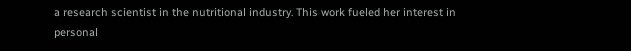a research scientist in the nutritional industry. This work fueled her interest in personal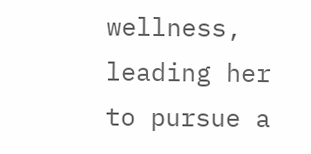wellness, leading her to pursue a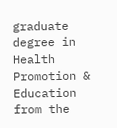graduate degree in Health Promotion & Education from the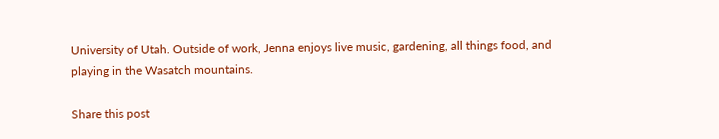University of Utah. Outside of work, Jenna enjoys live music, gardening, all things food, and playing in the Wasatch mountains.

Share this post